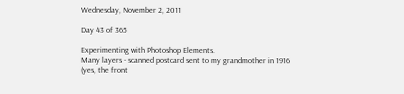Wednesday, November 2, 2011

Day 43 of 365

Experimenting with Photoshop Elements.
Many layers - scanned postcard sent to my grandmother in 1916 (yes, the front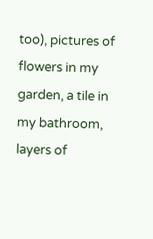too), pictures of flowers in my garden, a tile in my bathroom, layers of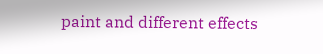paint and different effects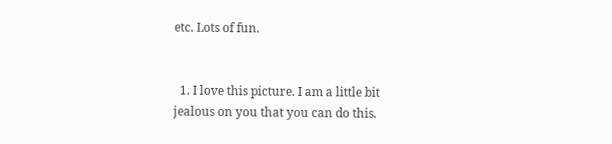etc. Lots of fun.


  1. I love this picture. I am a little bit jealous on you that you can do this.